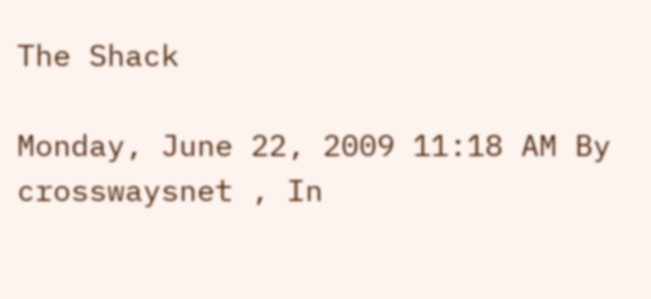The Shack

Monday, June 22, 2009 11:18 AM By crosswaysnet , In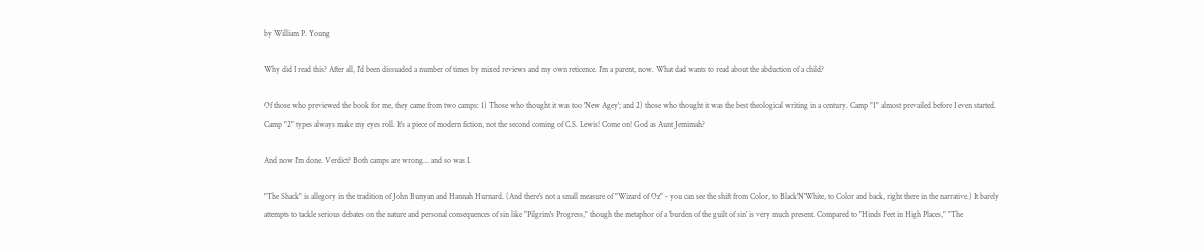by William P. Young

Why did I read this? After all, I'd been dissuaded a number of times by mixed reviews and my own reticence. I'm a parent, now. What dad wants to read about the abduction of a child?

Of those who previewed the book for me, they came from two camps: 1) Those who thought it was too 'New Agey'; and 2) those who thought it was the best theological writing in a century. Camp "1" almost prevailed before I even started. Camp "2" types always make my eyes roll. It's a piece of modern fiction, not the second coming of C.S. Lewis! Come on! God as Aunt Jemimah?

And now I'm done. Verdict? Both camps are wrong... and so was I.

"The Shack" is allegory in the tradition of John Bunyan and Hannah Hurnard. (And there's not a small measure of "Wizard of Oz" - you can see the shift from Color, to Black'N'White, to Color and back, right there in the narrative.) It barely attempts to tackle serious debates on the nature and personal consequences of sin like "Pilgrim's Progress," though the metaphor of a 'burden of the guilt of sin' is very much present. Compared to "Hinds Feet in High Places," "The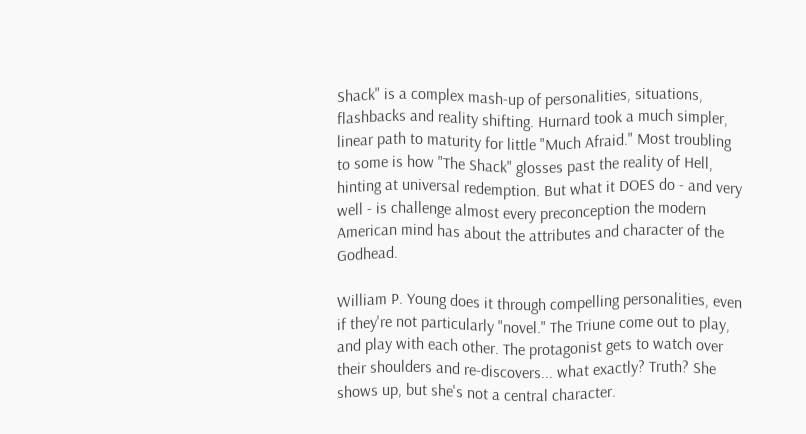Shack" is a complex mash-up of personalities, situations, flashbacks and reality shifting. Hurnard took a much simpler, linear path to maturity for little "Much Afraid." Most troubling to some is how "The Shack" glosses past the reality of Hell, hinting at universal redemption. But what it DOES do - and very well - is challenge almost every preconception the modern American mind has about the attributes and character of the Godhead.

William P. Young does it through compelling personalities, even if they're not particularly "novel." The Triune come out to play, and play with each other. The protagonist gets to watch over their shoulders and re-discovers... what exactly? Truth? She shows up, but she's not a central character.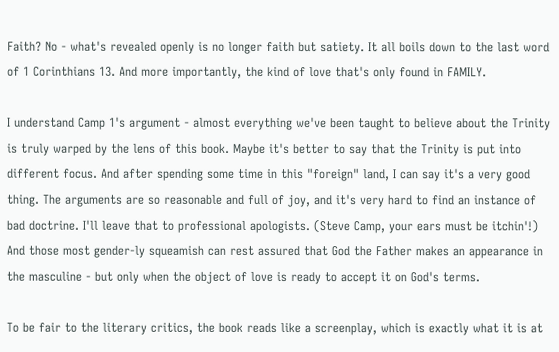Faith? No - what's revealed openly is no longer faith but satiety. It all boils down to the last word of 1 Corinthians 13. And more importantly, the kind of love that's only found in FAMILY.

I understand Camp 1's argument - almost everything we've been taught to believe about the Trinity is truly warped by the lens of this book. Maybe it's better to say that the Trinity is put into different focus. And after spending some time in this "foreign" land, I can say it's a very good thing. The arguments are so reasonable and full of joy, and it's very hard to find an instance of bad doctrine. I'll leave that to professional apologists. (Steve Camp, your ears must be itchin'!) And those most gender-ly squeamish can rest assured that God the Father makes an appearance in the masculine - but only when the object of love is ready to accept it on God's terms.

To be fair to the literary critics, the book reads like a screenplay, which is exactly what it is at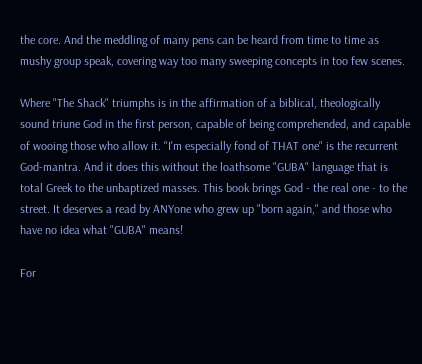the core. And the meddling of many pens can be heard from time to time as mushy group speak, covering way too many sweeping concepts in too few scenes.

Where "The Shack" triumphs is in the affirmation of a biblical, theologically sound triune God in the first person, capable of being comprehended, and capable of wooing those who allow it. "I'm especially fond of THAT one" is the recurrent God-mantra. And it does this without the loathsome "GUBA" language that is total Greek to the unbaptized masses. This book brings God - the real one - to the street. It deserves a read by ANYone who grew up "born again," and those who have no idea what "GUBA" means!

For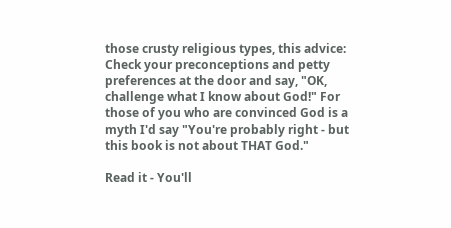those crusty religious types, this advice: Check your preconceptions and petty preferences at the door and say, "OK, challenge what I know about God!" For those of you who are convinced God is a myth I'd say "You're probably right - but this book is not about THAT God."

Read it - You'll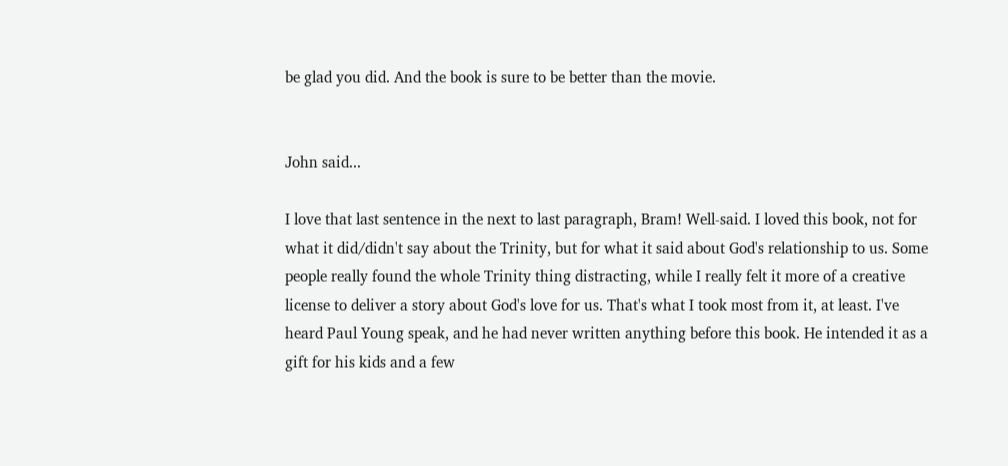be glad you did. And the book is sure to be better than the movie.


John said...

I love that last sentence in the next to last paragraph, Bram! Well-said. I loved this book, not for what it did/didn't say about the Trinity, but for what it said about God's relationship to us. Some people really found the whole Trinity thing distracting, while I really felt it more of a creative license to deliver a story about God's love for us. That's what I took most from it, at least. I've heard Paul Young speak, and he had never written anything before this book. He intended it as a gift for his kids and a few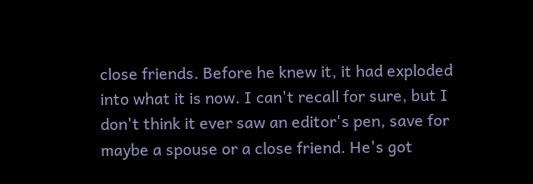close friends. Before he knew it, it had exploded into what it is now. I can't recall for sure, but I don't think it ever saw an editor's pen, save for maybe a spouse or a close friend. He's got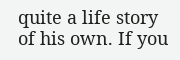quite a life story of his own. If you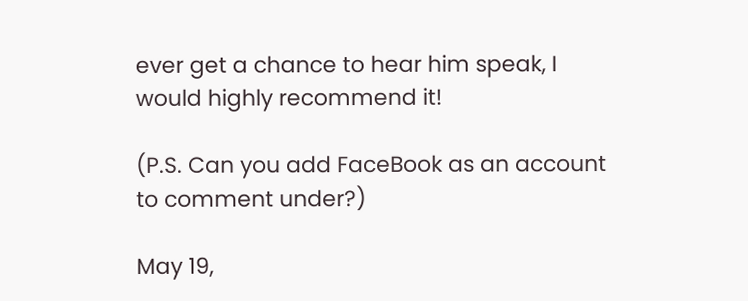ever get a chance to hear him speak, I would highly recommend it!

(P.S. Can you add FaceBook as an account to comment under?)

May 19,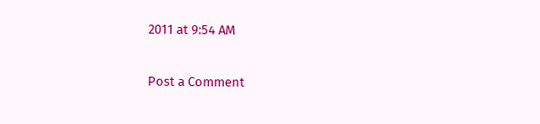2011 at 9:54 AM

Post a Comment